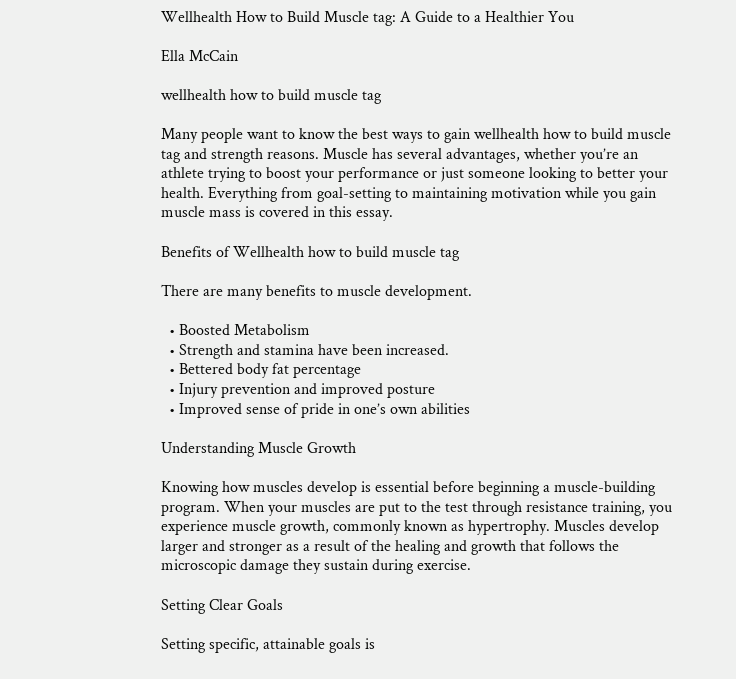Wellhealth How to Build Muscle tag: A Guide to a Healthier You

Ella McCain

wellhealth how to build muscle tag

Many people want to know the best ways to gain wellhealth how to build muscle tag and strength reasons. Muscle has several advantages, whether you’re an athlete trying to boost your performance or just someone looking to better your health. Everything from goal-setting to maintaining motivation while you gain muscle mass is covered in this essay.

Benefits of Wellhealth how to build muscle tag

There are many benefits to muscle development.

  • Boosted Metabolism
  • Strength and stamina have been increased.
  • Bettered body fat percentage
  • Injury prevention and improved posture
  • Improved sense of pride in one’s own abilities

Understanding Muscle Growth

Knowing how muscles develop is essential before beginning a muscle-building program. When your muscles are put to the test through resistance training, you experience muscle growth, commonly known as hypertrophy. Muscles develop larger and stronger as a result of the healing and growth that follows the microscopic damage they sustain during exercise.

Setting Clear Goals

Setting specific, attainable goals is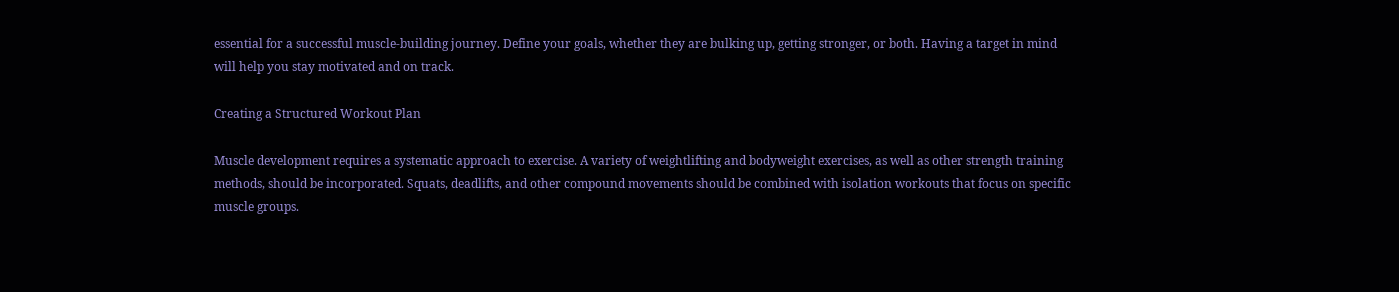essential for a successful muscle-building journey. Define your goals, whether they are bulking up, getting stronger, or both. Having a target in mind will help you stay motivated and on track.

Creating a Structured Workout Plan

Muscle development requires a systematic approach to exercise. A variety of weightlifting and bodyweight exercises, as well as other strength training methods, should be incorporated. Squats, deadlifts, and other compound movements should be combined with isolation workouts that focus on specific muscle groups.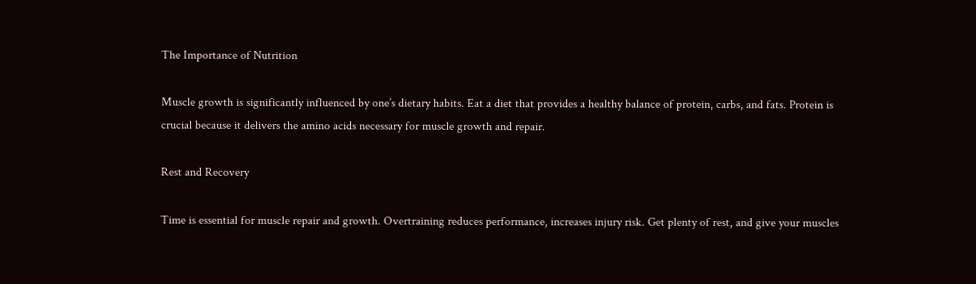The Importance of Nutrition

Muscle growth is significantly influenced by one’s dietary habits. Eat a diet that provides a healthy balance of protein, carbs, and fats. Protein is crucial because it delivers the amino acids necessary for muscle growth and repair.

Rest and Recovery

Time is essential for muscle repair and growth. Overtraining reduces performance, increases injury risk. Get plenty of rest, and give your muscles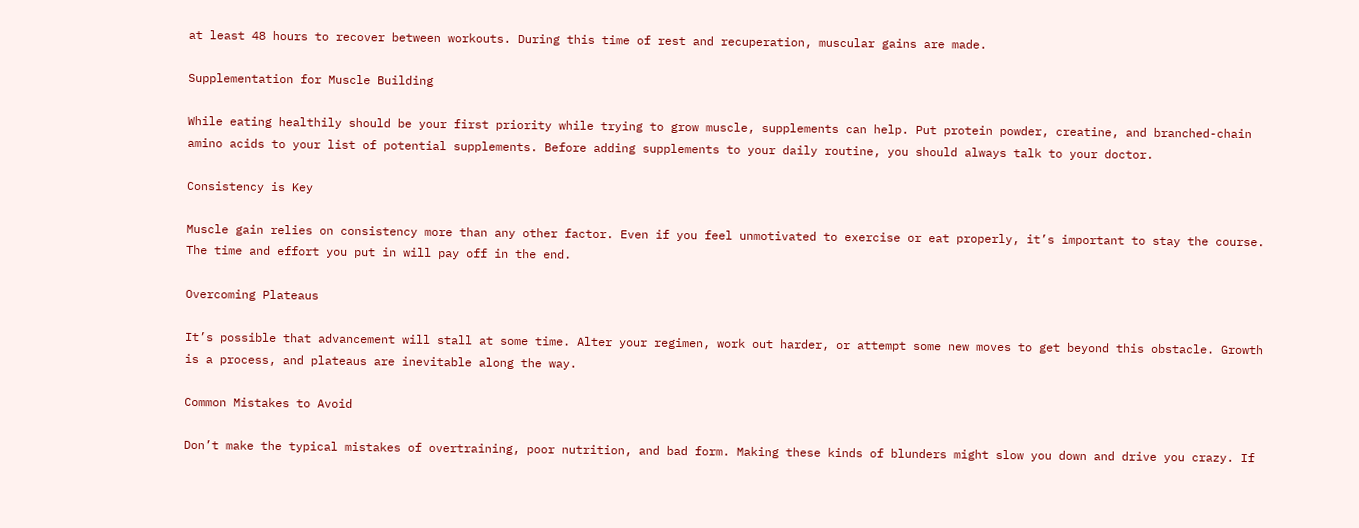at least 48 hours to recover between workouts. During this time of rest and recuperation, muscular gains are made.

Supplementation for Muscle Building

While eating healthily should be your first priority while trying to grow muscle, supplements can help. Put protein powder, creatine, and branched-chain amino acids to your list of potential supplements. Before adding supplements to your daily routine, you should always talk to your doctor.

Consistency is Key

Muscle gain relies on consistency more than any other factor. Even if you feel unmotivated to exercise or eat properly, it’s important to stay the course. The time and effort you put in will pay off in the end.

Overcoming Plateaus

It’s possible that advancement will stall at some time. Alter your regimen, work out harder, or attempt some new moves to get beyond this obstacle. Growth is a process, and plateaus are inevitable along the way.

Common Mistakes to Avoid

Don’t make the typical mistakes of overtraining, poor nutrition, and bad form. Making these kinds of blunders might slow you down and drive you crazy. If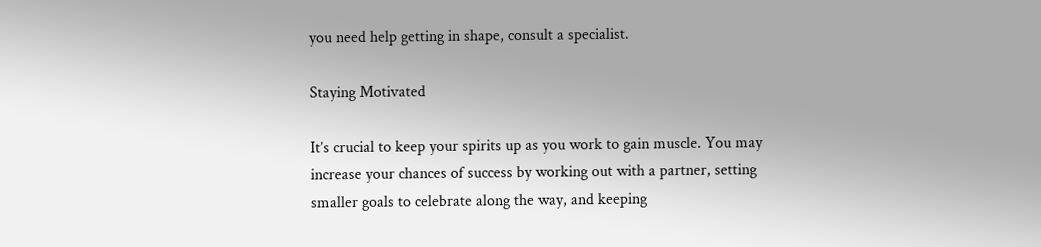you need help getting in shape, consult a specialist.

Staying Motivated

It’s crucial to keep your spirits up as you work to gain muscle. You may increase your chances of success by working out with a partner, setting smaller goals to celebrate along the way, and keeping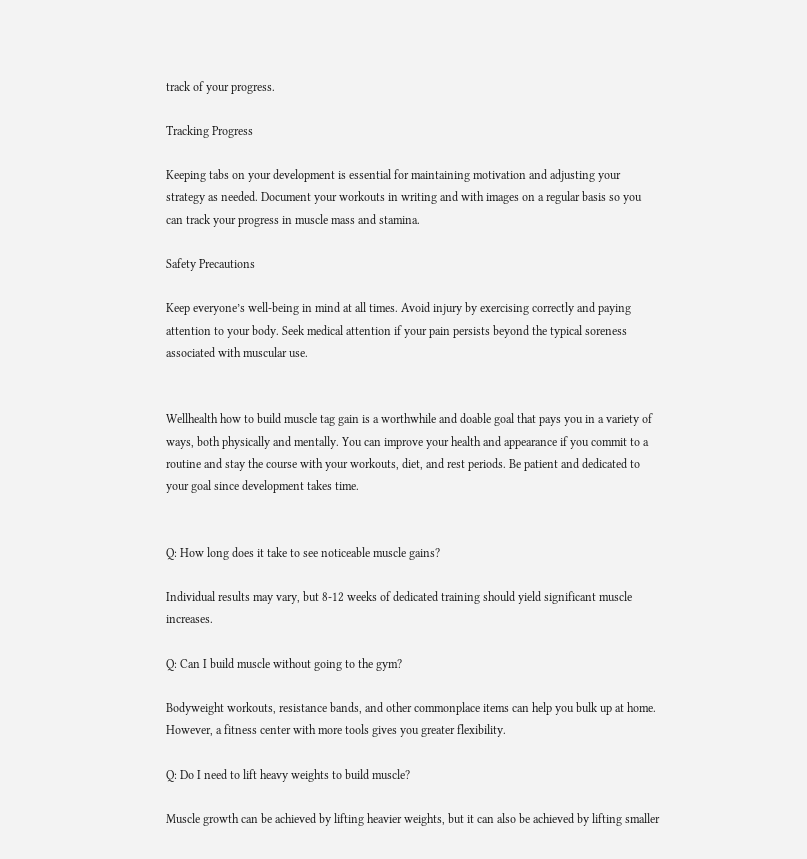track of your progress.

Tracking Progress

Keeping tabs on your development is essential for maintaining motivation and adjusting your strategy as needed. Document your workouts in writing and with images on a regular basis so you can track your progress in muscle mass and stamina.

Safety Precautions

Keep everyone’s well-being in mind at all times. Avoid injury by exercising correctly and paying attention to your body. Seek medical attention if your pain persists beyond the typical soreness associated with muscular use.


Wellhealth how to build muscle tag gain is a worthwhile and doable goal that pays you in a variety of ways, both physically and mentally. You can improve your health and appearance if you commit to a routine and stay the course with your workouts, diet, and rest periods. Be patient and dedicated to your goal since development takes time.


Q: How long does it take to see noticeable muscle gains?

Individual results may vary, but 8-12 weeks of dedicated training should yield significant muscle increases.

Q: Can I build muscle without going to the gym?

Bodyweight workouts, resistance bands, and other commonplace items can help you bulk up at home. However, a fitness center with more tools gives you greater flexibility.

Q: Do I need to lift heavy weights to build muscle?

Muscle growth can be achieved by lifting heavier weights, but it can also be achieved by lifting smaller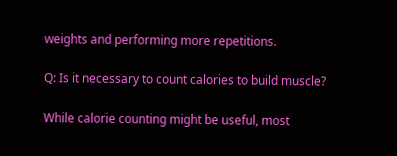weights and performing more repetitions.

Q: Is it necessary to count calories to build muscle?

While calorie counting might be useful, most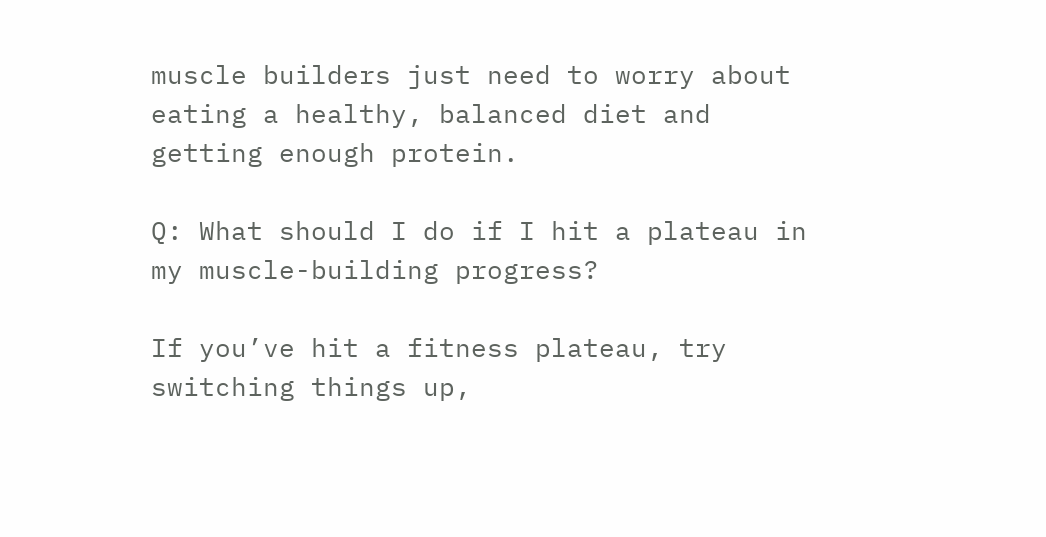muscle builders just need to worry about eating a healthy, balanced diet and getting enough protein.

Q: What should I do if I hit a plateau in my muscle-building progress?

If you’ve hit a fitness plateau, try switching things up,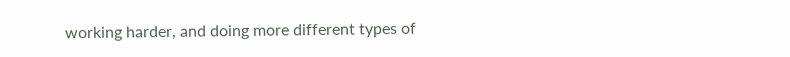working harder, and doing more different types of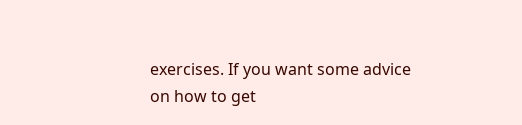exercises. If you want some advice on how to get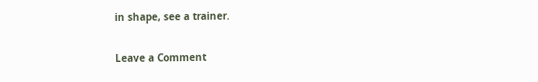in shape, see a trainer.

Leave a Comment